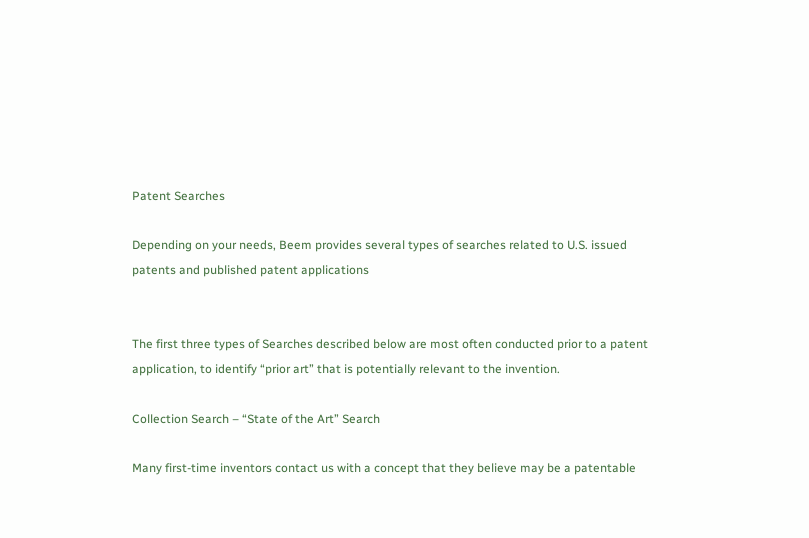Patent Searches

Depending on your needs, Beem provides several types of searches related to U.S. issued patents and published patent applications


The first three types of Searches described below are most often conducted prior to a patent application, to identify “prior art” that is potentially relevant to the invention.

Collection Search – “State of the Art” Search

Many first-time inventors contact us with a concept that they believe may be a patentable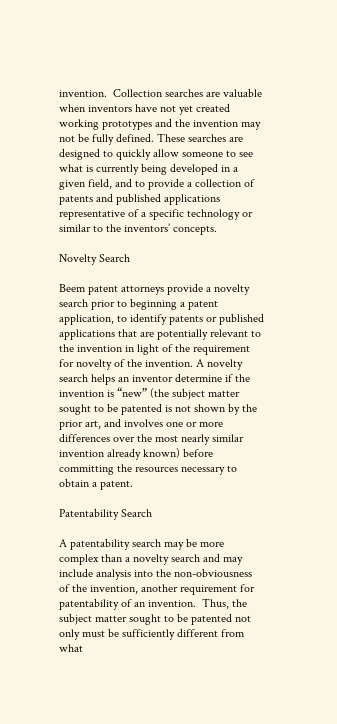invention.  Collection searches are valuable when inventors have not yet created working prototypes and the invention may not be fully defined. These searches are designed to quickly allow someone to see what is currently being developed in a given field, and to provide a collection of patents and published applications representative of a specific technology or similar to the inventors’ concepts.

Novelty Search

Beem patent attorneys provide a novelty search prior to beginning a patent application, to identify patents or published applications that are potentially relevant to the invention in light of the requirement for novelty of the invention. A novelty search helps an inventor determine if the invention is “new” (the subject matter sought to be patented is not shown by the prior art, and involves one or more differences over the most nearly similar invention already known) before committing the resources necessary to obtain a patent.

Patentability Search

A patentability search may be more complex than a novelty search and may include analysis into the non-obviousness of the invention, another requirement for patentability of an invention.  Thus, the subject matter sought to be patented not only must be sufficiently different from what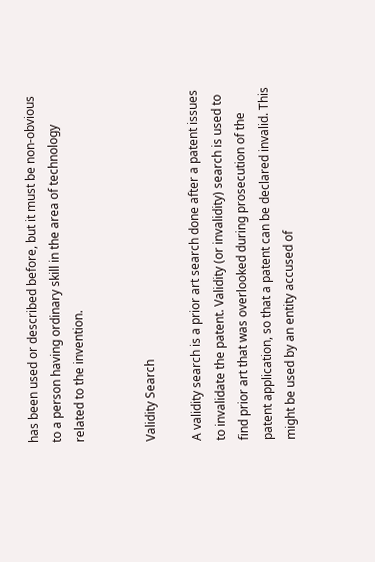has been used or described before, but it must be non-obvious to a person having ordinary skill in the area of technology related to the invention.


Validity Search

A validity search is a prior art search done after a patent issues to invalidate the patent. Validity (or invalidity) search is used to find prior art that was overlooked during prosecution of the patent application, so that a patent can be declared invalid. This might be used by an entity accused of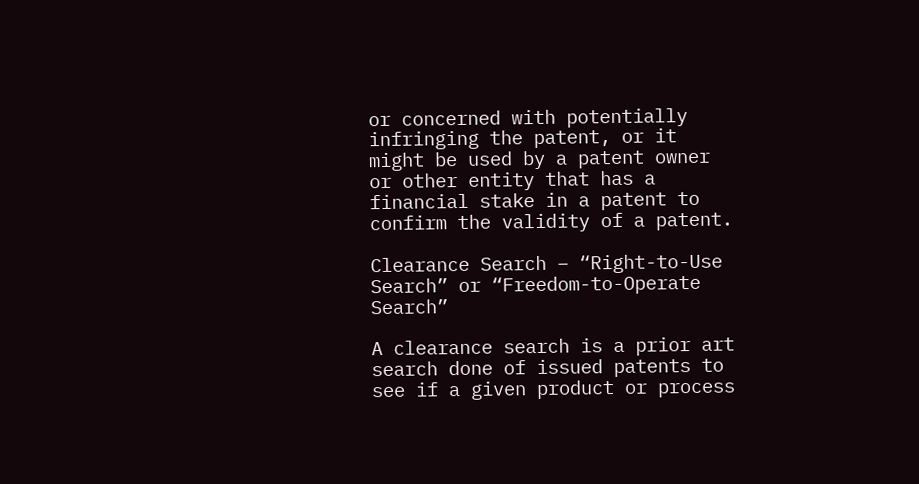or concerned with potentially infringing the patent, or it might be used by a patent owner or other entity that has a financial stake in a patent to confirm the validity of a patent.

Clearance Search – “Right-to-Use Search” or “Freedom-to-Operate Search”

A clearance search is a prior art search done of issued patents to see if a given product or process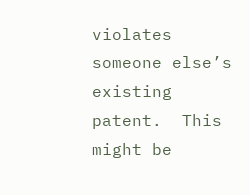violates someone else’s existing patent.  This might be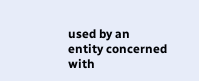used by an entity concerned with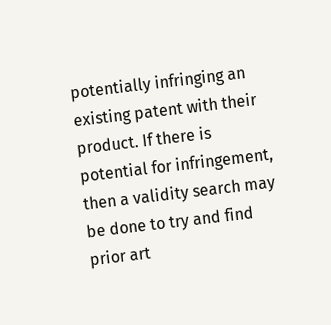potentially infringing an existing patent with their product. If there is potential for infringement, then a validity search may be done to try and find prior art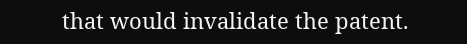that would invalidate the patent.